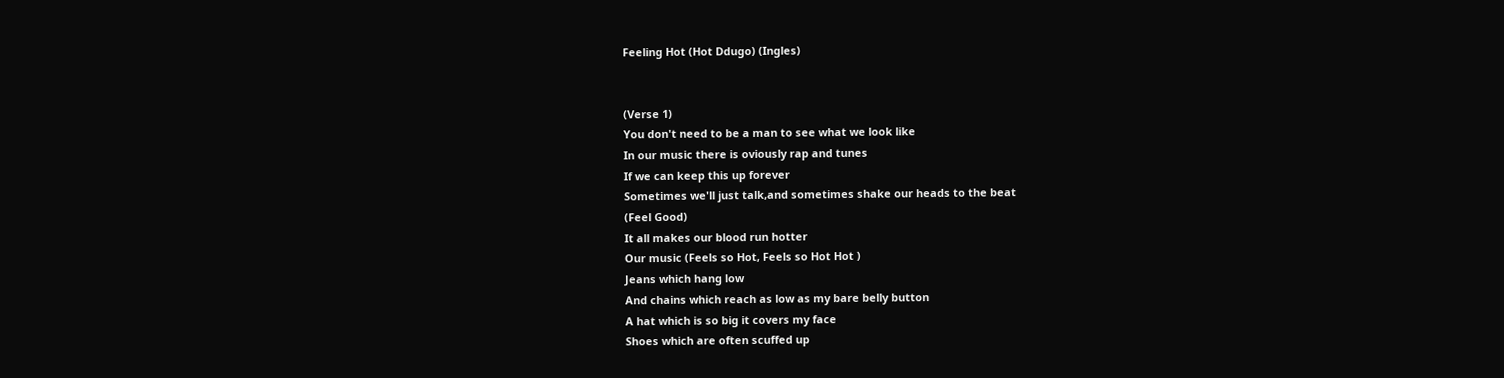Feeling Hot (Hot Ddugo) (Ingles)


(Verse 1)
You don't need to be a man to see what we look like
In our music there is oviously rap and tunes
If we can keep this up forever
Sometimes we'll just talk,and sometimes shake our heads to the beat
(Feel Good)
It all makes our blood run hotter
Our music (Feels so Hot, Feels so Hot Hot )
Jeans which hang low
And chains which reach as low as my bare belly button
A hat which is so big it covers my face
Shoes which are often scuffed up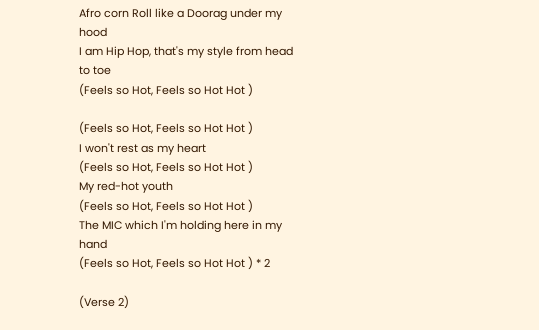Afro corn Roll like a Doorag under my hood
I am Hip Hop, that's my style from head to toe
(Feels so Hot, Feels so Hot Hot )

(Feels so Hot, Feels so Hot Hot )
I won't rest as my heart
(Feels so Hot, Feels so Hot Hot )
My red-hot youth
(Feels so Hot, Feels so Hot Hot )
The MIC which I'm holding here in my hand
(Feels so Hot, Feels so Hot Hot ) * 2

(Verse 2)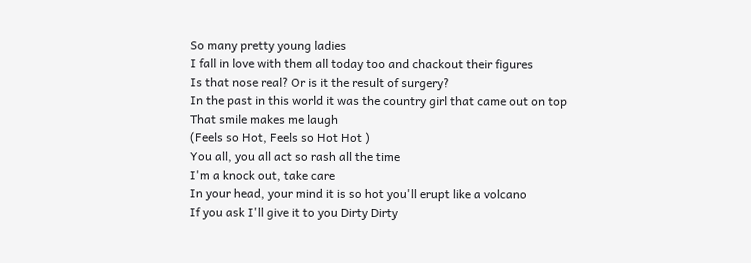So many pretty young ladies
I fall in love with them all today too and chackout their figures
Is that nose real? Or is it the result of surgery?
In the past in this world it was the country girl that came out on top
That smile makes me laugh
(Feels so Hot, Feels so Hot Hot )
You all, you all act so rash all the time
I'm a knock out, take care
In your head, your mind it is so hot you'll erupt like a volcano
If you ask I'll give it to you Dirty Dirty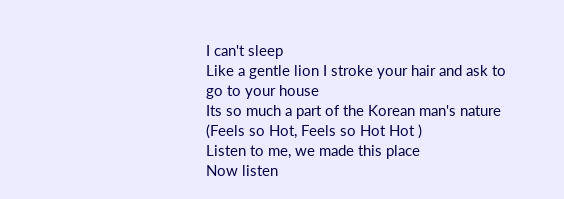I can't sleep
Like a gentle lion I stroke your hair and ask to go to your house
Its so much a part of the Korean man's nature
(Feels so Hot, Feels so Hot Hot )
Listen to me, we made this place
Now listen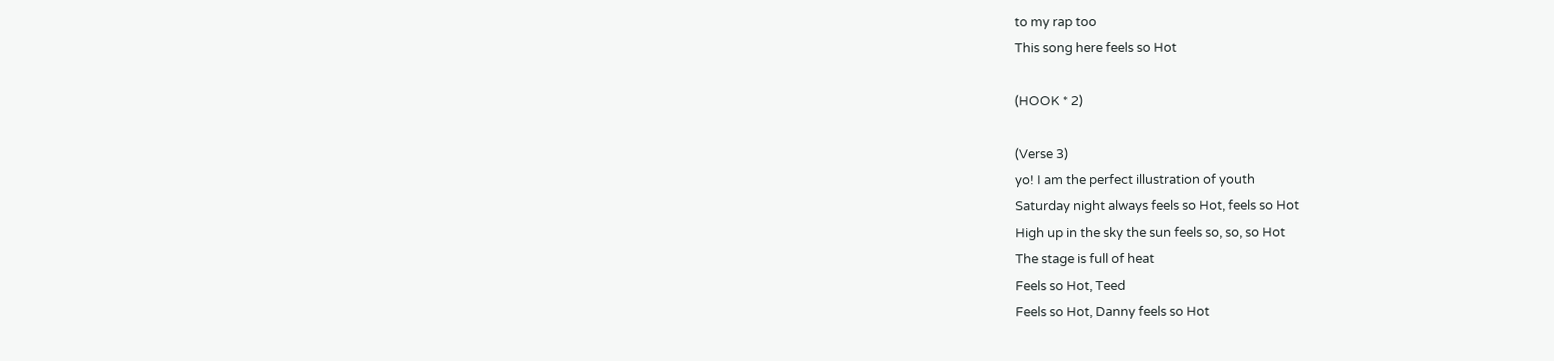to my rap too
This song here feels so Hot

(HOOK * 2)

(Verse 3)
yo! I am the perfect illustration of youth
Saturday night always feels so Hot, feels so Hot
High up in the sky the sun feels so, so, so Hot
The stage is full of heat
Feels so Hot, Teed
Feels so Hot, Danny feels so Hot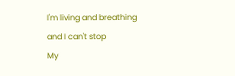I'm living and breathing and I can't stop
My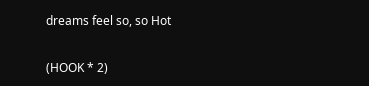dreams feel so, so Hot

(HOOK * 2)